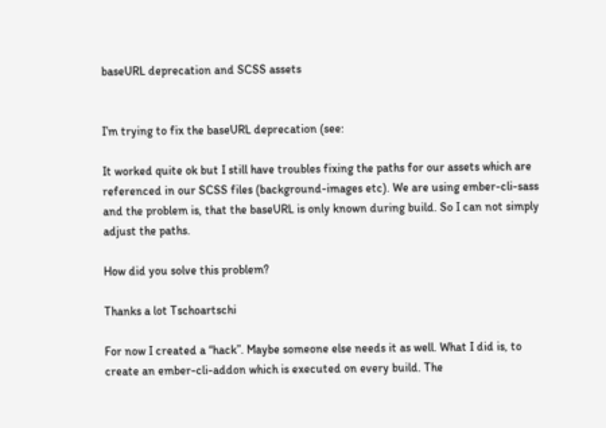baseURL deprecation and SCSS assets


I’m trying to fix the baseURL deprecation (see:

It worked quite ok but I still have troubles fixing the paths for our assets which are referenced in our SCSS files (background-images etc). We are using ember-cli-sass and the problem is, that the baseURL is only known during build. So I can not simply adjust the paths.

How did you solve this problem?

Thanks a lot Tschoartschi

For now I created a “hack”. Maybe someone else needs it as well. What I did is, to create an ember-cli-addon which is executed on every build. The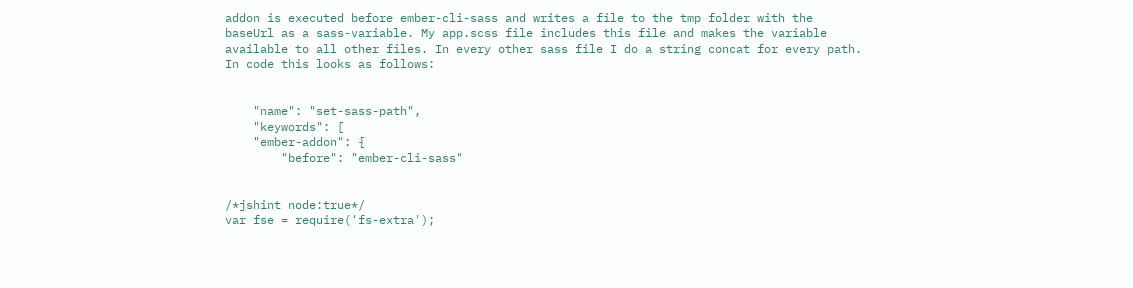addon is executed before ember-cli-sass and writes a file to the tmp folder with the baseUrl as a sass-variable. My app.scss file includes this file and makes the variable available to all other files. In every other sass file I do a string concat for every path. In code this looks as follows:


    "name": "set-sass-path",
    "keywords": [
    "ember-addon": {
        "before": "ember-cli-sass"


/*jshint node:true*/
var fse = require('fs-extra');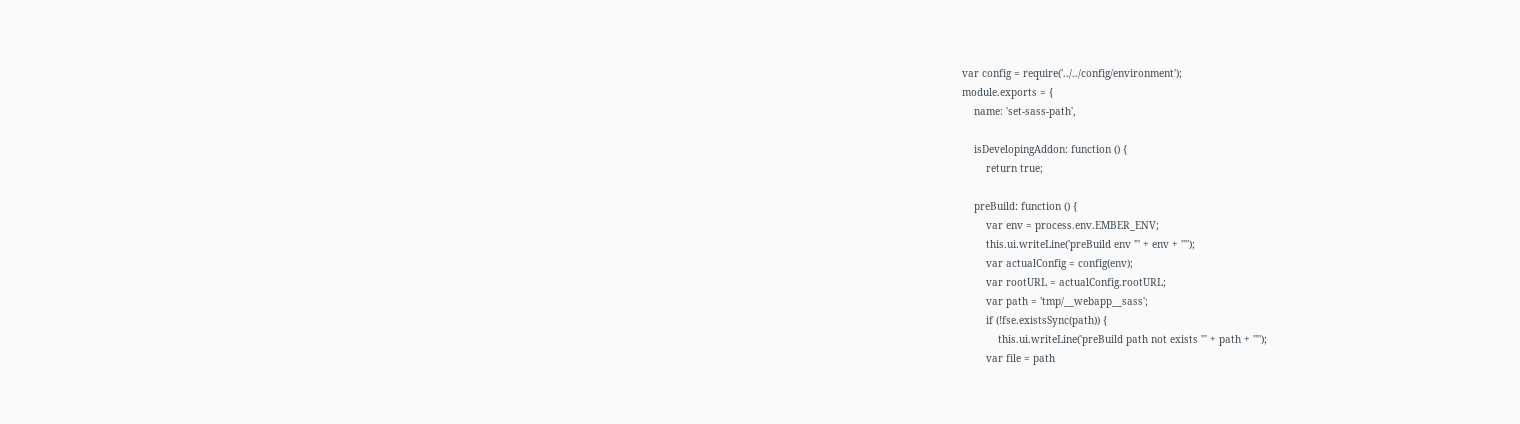var config = require('../../config/environment');
module.exports = {
    name: 'set-sass-path',

    isDevelopingAddon: function () {
        return true;

    preBuild: function () {
        var env = process.env.EMBER_ENV;
        this.ui.writeLine('preBuild env "' + env + '"');
        var actualConfig = config(env);
        var rootURL = actualConfig.rootURL;
        var path = 'tmp/__webapp__sass';
        if (!fse.existsSync(path)) {
            this.ui.writeLine('preBuild path not exists "' + path + '"');
        var file = path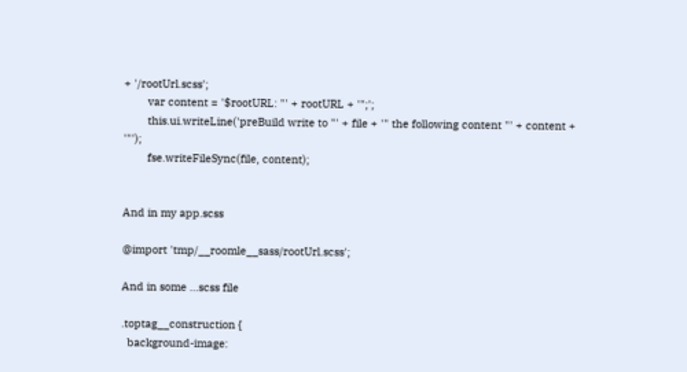+ '/rootUrl.scss';
        var content = '$rootURL: "' + rootURL + '";';
        this.ui.writeLine('preBuild write to "' + file + '" the following content "' + content + '"');
        fse.writeFileSync(file, content);


And in my app.scss

@import 'tmp/__roomle__sass/rootUrl.scss';

And in some …scss file

.toptag__construction {
  background-image: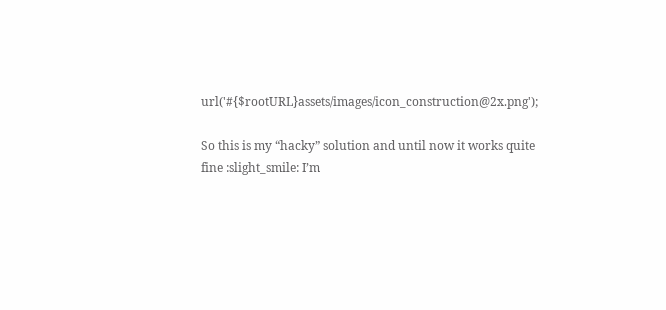url('#{$rootURL}assets/images/icon_construction@2x.png');

So this is my “hacky” solution and until now it works quite fine :slight_smile: I’m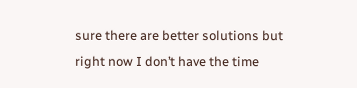sure there are better solutions but right now I don’t have the time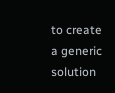to create a generic solution